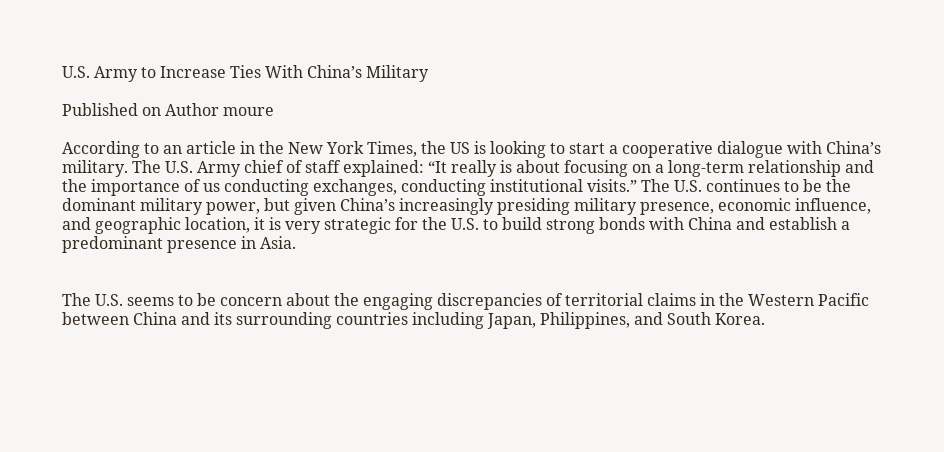U.S. Army to Increase Ties With China’s Military

Published on Author moure

According to an article in the New York Times, the US is looking to start a cooperative dialogue with China’s military. The U.S. Army chief of staff explained: “It really is about focusing on a long-term relationship and the importance of us conducting exchanges, conducting institutional visits.” The U.S. continues to be the dominant military power, but given China’s increasingly presiding military presence, economic influence, and geographic location, it is very strategic for the U.S. to build strong bonds with China and establish a predominant presence in Asia.


The U.S. seems to be concern about the engaging discrepancies of territorial claims in the Western Pacific between China and its surrounding countries including Japan, Philippines, and South Korea.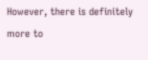However, there is definitely more to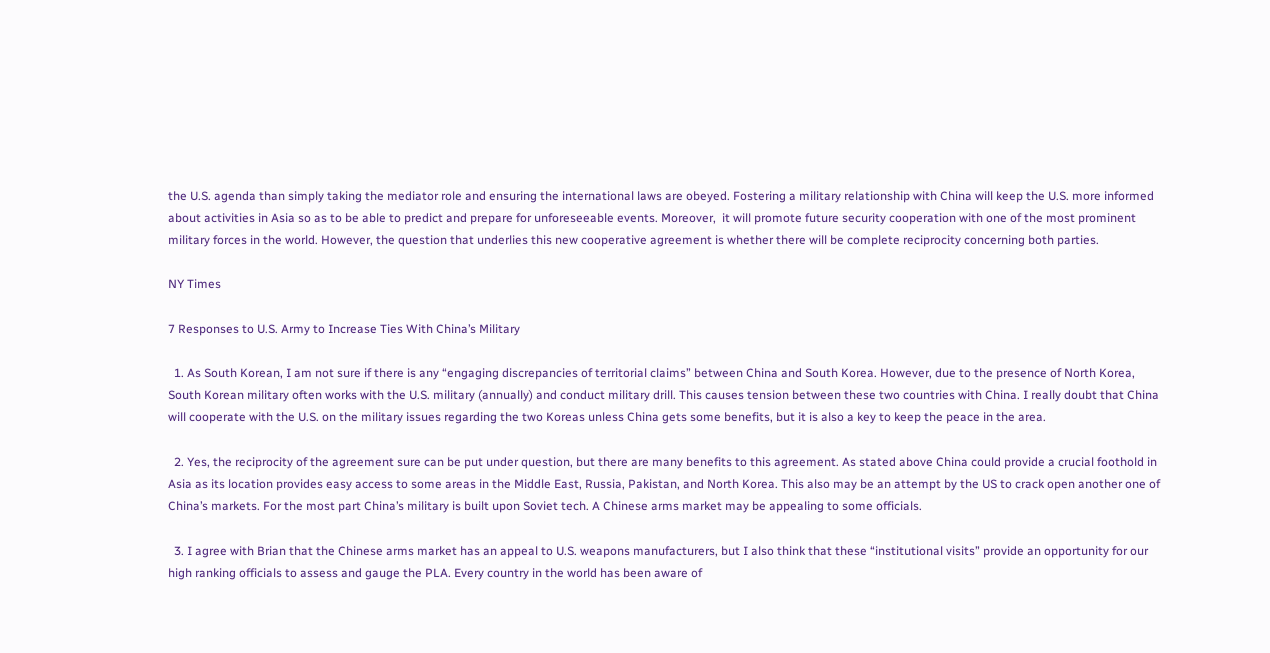the U.S. agenda than simply taking the mediator role and ensuring the international laws are obeyed. Fostering a military relationship with China will keep the U.S. more informed about activities in Asia so as to be able to predict and prepare for unforeseeable events. Moreover,  it will promote future security cooperation with one of the most prominent military forces in the world. However, the question that underlies this new cooperative agreement is whether there will be complete reciprocity concerning both parties.

NY Times

7 Responses to U.S. Army to Increase Ties With China’s Military

  1. As South Korean, I am not sure if there is any “engaging discrepancies of territorial claims” between China and South Korea. However, due to the presence of North Korea, South Korean military often works with the U.S. military (annually) and conduct military drill. This causes tension between these two countries with China. I really doubt that China will cooperate with the U.S. on the military issues regarding the two Koreas unless China gets some benefits, but it is also a key to keep the peace in the area.

  2. Yes, the reciprocity of the agreement sure can be put under question, but there are many benefits to this agreement. As stated above China could provide a crucial foothold in Asia as its location provides easy access to some areas in the Middle East, Russia, Pakistan, and North Korea. This also may be an attempt by the US to crack open another one of China’s markets. For the most part China’s military is built upon Soviet tech. A Chinese arms market may be appealing to some officials.

  3. I agree with Brian that the Chinese arms market has an appeal to U.S. weapons manufacturers, but I also think that these “institutional visits” provide an opportunity for our high ranking officials to assess and gauge the PLA. Every country in the world has been aware of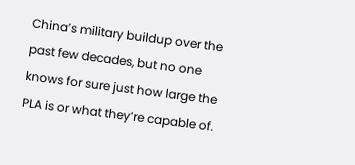China’s military buildup over the past few decades, but no one knows for sure just how large the PLA is or what they’re capable of.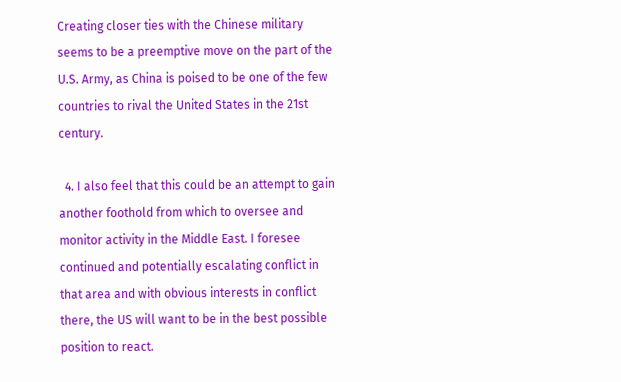Creating closer ties with the Chinese military seems to be a preemptive move on the part of the U.S. Army, as China is poised to be one of the few countries to rival the United States in the 21st century.

  4. I also feel that this could be an attempt to gain another foothold from which to oversee and monitor activity in the Middle East. I foresee continued and potentially escalating conflict in that area and with obvious interests in conflict there, the US will want to be in the best possible position to react.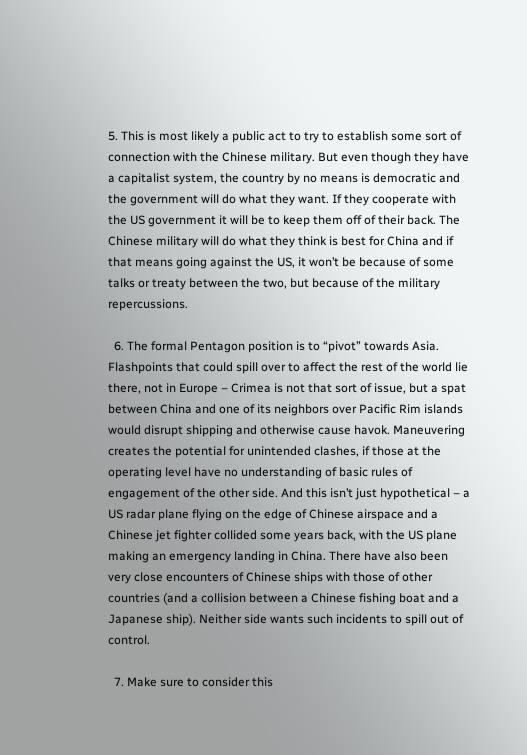5. This is most likely a public act to try to establish some sort of connection with the Chinese military. But even though they have a capitalist system, the country by no means is democratic and the government will do what they want. If they cooperate with the US government it will be to keep them off of their back. The Chinese military will do what they think is best for China and if that means going against the US, it won’t be because of some talks or treaty between the two, but because of the military repercussions.

  6. The formal Pentagon position is to “pivot” towards Asia. Flashpoints that could spill over to affect the rest of the world lie there, not in Europe – Crimea is not that sort of issue, but a spat between China and one of its neighbors over Pacific Rim islands would disrupt shipping and otherwise cause havok. Maneuvering creates the potential for unintended clashes, if those at the operating level have no understanding of basic rules of engagement of the other side. And this isn’t just hypothetical – a US radar plane flying on the edge of Chinese airspace and a Chinese jet fighter collided some years back, with the US plane making an emergency landing in China. There have also been very close encounters of Chinese ships with those of other countries (and a collision between a Chinese fishing boat and a Japanese ship). Neither side wants such incidents to spill out of control.

  7. Make sure to consider this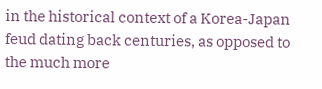in the historical context of a Korea-Japan feud dating back centuries, as opposed to the much more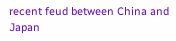recent feud between China and Japan